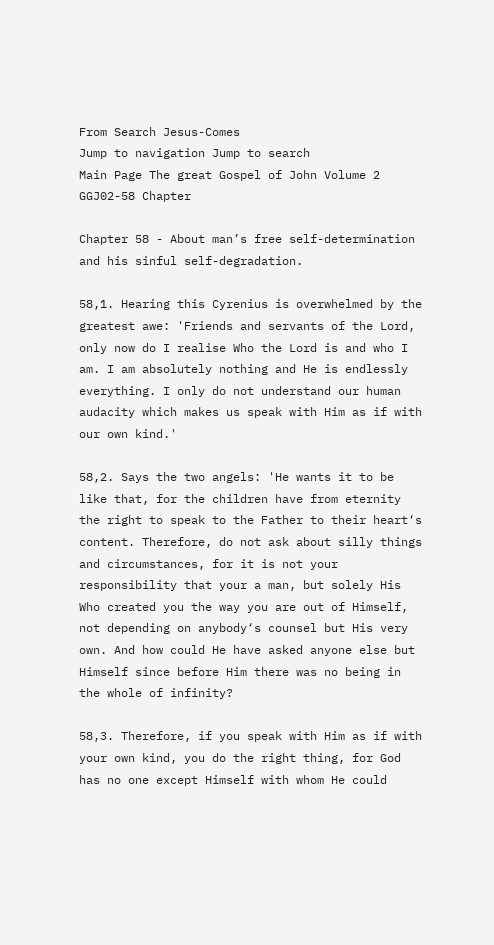From Search Jesus-Comes
Jump to navigation Jump to search
Main Page The great Gospel of John Volume 2 GGJ02-58 Chapter

Chapter 58 - About man’s free self-determination and his sinful self-degradation.

58,1. Hearing this Cyrenius is overwhelmed by the greatest awe: 'Friends and servants of the Lord, only now do I realise Who the Lord is and who I am. I am absolutely nothing and He is endlessly everything. I only do not understand our human audacity which makes us speak with Him as if with our own kind.'

58,2. Says the two angels: 'He wants it to be like that, for the children have from eternity the right to speak to the Father to their heart‘s content. Therefore, do not ask about silly things and circumstances, for it is not your responsibility that your a man, but solely His Who created you the way you are out of Himself, not depending on anybody‘s counsel but His very own. And how could He have asked anyone else but Himself since before Him there was no being in the whole of infinity?

58,3. Therefore, if you speak with Him as if with your own kind, you do the right thing, for God has no one except Himself with whom He could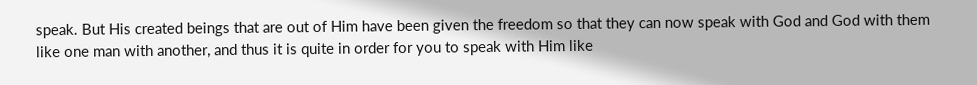speak. But His created beings that are out of Him have been given the freedom so that they can now speak with God and God with them like one man with another, and thus it is quite in order for you to speak with Him like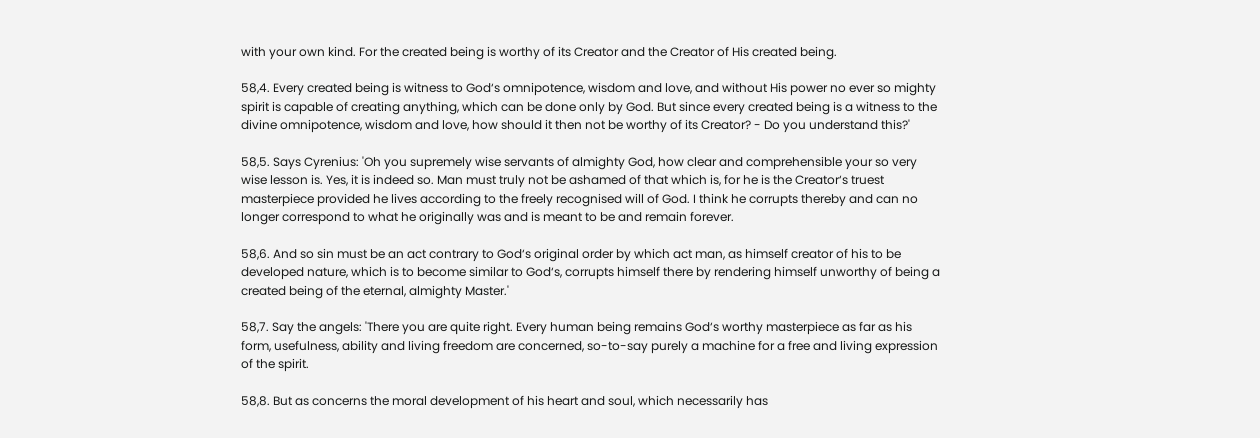with your own kind. For the created being is worthy of its Creator and the Creator of His created being.

58,4. Every created being is witness to God‘s omnipotence, wisdom and love, and without His power no ever so mighty spirit is capable of creating anything, which can be done only by God. But since every created being is a witness to the divine omnipotence, wisdom and love, how should it then not be worthy of its Creator? - Do you understand this?'

58,5. Says Cyrenius: 'Oh you supremely wise servants of almighty God, how clear and comprehensible your so very wise lesson is. Yes, it is indeed so. Man must truly not be ashamed of that which is, for he is the Creator‘s truest masterpiece provided he lives according to the freely recognised will of God. I think he corrupts thereby and can no longer correspond to what he originally was and is meant to be and remain forever.

58,6. And so sin must be an act contrary to God‘s original order by which act man, as himself creator of his to be developed nature, which is to become similar to God‘s, corrupts himself there by rendering himself unworthy of being a created being of the eternal, almighty Master.'

58,7. Say the angels: 'There you are quite right. Every human being remains God‘s worthy masterpiece as far as his form, usefulness, ability and living freedom are concerned, so-to-say purely a machine for a free and living expression of the spirit.

58,8. But as concerns the moral development of his heart and soul, which necessarily has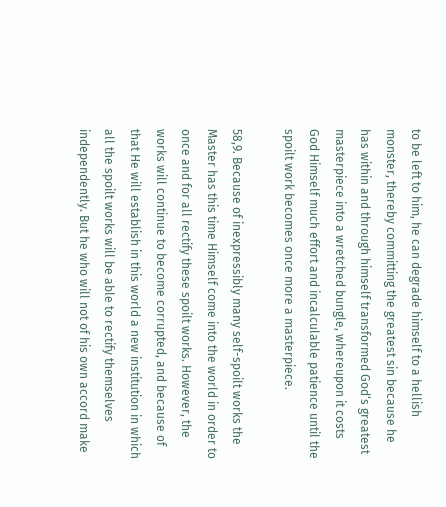to be left to him, he can degrade himself to a hellish monster, thereby committing the greatest sin because he has within and through himself transformed God‘s greatest masterpiece into a wretched bungle, whereupon it costs God Himself much effort and incalculable patience until the spoilt work becomes once more a masterpiece.

58,9. Because of inexpressibly many self-spoilt works the Master has this time Himself come into the world in order to once and for all rectify these spoilt works. However, the works will continue to become corrupted, and because of that He will establish in this world a new institution in which all the spoilt works will be able to rectify themselves independently. But he who will not of his own accord make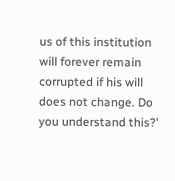us of this institution will forever remain corrupted if his will does not change. Do you understand this?'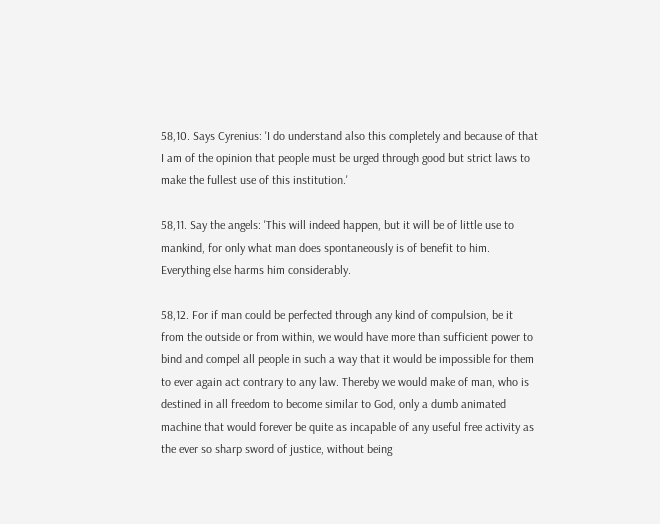58,10. Says Cyrenius: 'I do understand also this completely and because of that I am of the opinion that people must be urged through good but strict laws to make the fullest use of this institution.'

58,11. Say the angels: 'This will indeed happen, but it will be of little use to mankind, for only what man does spontaneously is of benefit to him. Everything else harms him considerably.

58,12. For if man could be perfected through any kind of compulsion, be it from the outside or from within, we would have more than sufficient power to bind and compel all people in such a way that it would be impossible for them to ever again act contrary to any law. Thereby we would make of man, who is destined in all freedom to become similar to God, only a dumb animated machine that would forever be quite as incapable of any useful free activity as the ever so sharp sword of justice, without being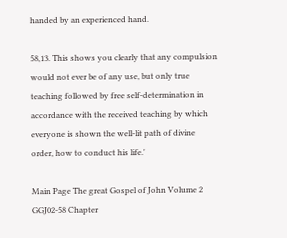handed by an experienced hand.

58,13. This shows you clearly that any compulsion would not ever be of any use, but only true teaching followed by free self-determination in accordance with the received teaching by which everyone is shown the well-lit path of divine order, how to conduct his life.'

Main Page The great Gospel of John Volume 2 GGJ02-58 Chapter